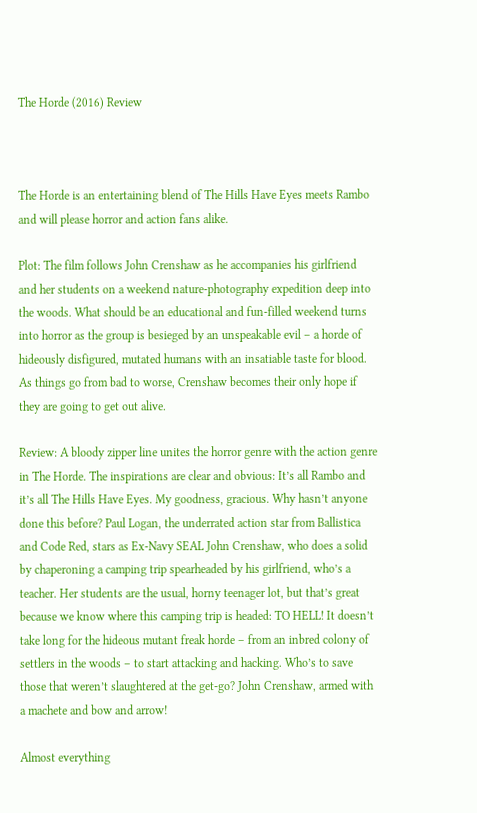The Horde (2016) Review



The Horde is an entertaining blend of The Hills Have Eyes meets Rambo and will please horror and action fans alike.

Plot: The film follows John Crenshaw as he accompanies his girlfriend and her students on a weekend nature-photography expedition deep into the woods. What should be an educational and fun-filled weekend turns into horror as the group is besieged by an unspeakable evil – a horde of hideously disfigured, mutated humans with an insatiable taste for blood. As things go from bad to worse, Crenshaw becomes their only hope if they are going to get out alive.

Review: A bloody zipper line unites the horror genre with the action genre in The Horde. The inspirations are clear and obvious: It’s all Rambo and it’s all The Hills Have Eyes. My goodness, gracious. Why hasn’t anyone done this before? Paul Logan, the underrated action star from Ballistica and Code Red, stars as Ex-Navy SEAL John Crenshaw, who does a solid by chaperoning a camping trip spearheaded by his girlfriend, who’s a teacher. Her students are the usual, horny teenager lot, but that’s great because we know where this camping trip is headed: TO HELL! It doesn’t take long for the hideous mutant freak horde – from an inbred colony of settlers in the woods – to start attacking and hacking. Who’s to save those that weren’t slaughtered at the get-go? John Crenshaw, armed with a machete and bow and arrow!

Almost everything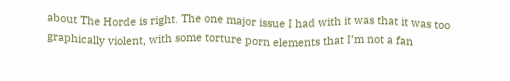about The Horde is right. The one major issue I had with it was that it was too graphically violent, with some torture porn elements that I’m not a fan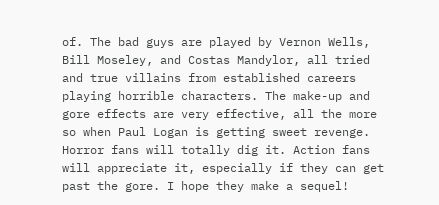of. The bad guys are played by Vernon Wells, Bill Moseley, and Costas Mandylor, all tried and true villains from established careers playing horrible characters. The make-up and gore effects are very effective, all the more so when Paul Logan is getting sweet revenge. Horror fans will totally dig it. Action fans will appreciate it, especially if they can get past the gore. I hope they make a sequel!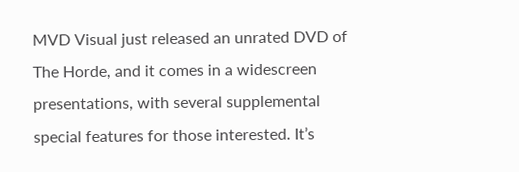MVD Visual just released an unrated DVD of The Horde, and it comes in a widescreen presentations, with several supplemental special features for those interested. It’s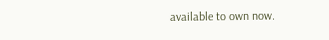available to own now.